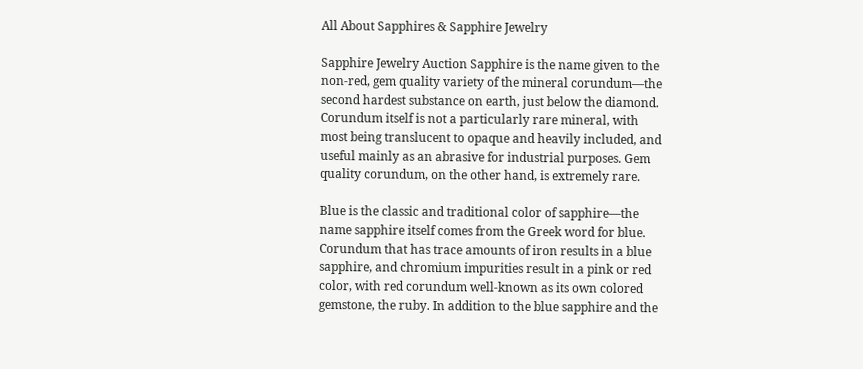All About Sapphires & Sapphire Jewelry

Sapphire Jewelry Auction Sapphire is the name given to the non-red, gem quality variety of the mineral corundum—the second hardest substance on earth, just below the diamond. Corundum itself is not a particularly rare mineral, with most being translucent to opaque and heavily included, and useful mainly as an abrasive for industrial purposes. Gem quality corundum, on the other hand, is extremely rare.

Blue is the classic and traditional color of sapphire—the name sapphire itself comes from the Greek word for blue. Corundum that has trace amounts of iron results in a blue sapphire, and chromium impurities result in a pink or red color, with red corundum well-known as its own colored gemstone, the ruby. In addition to the blue sapphire and the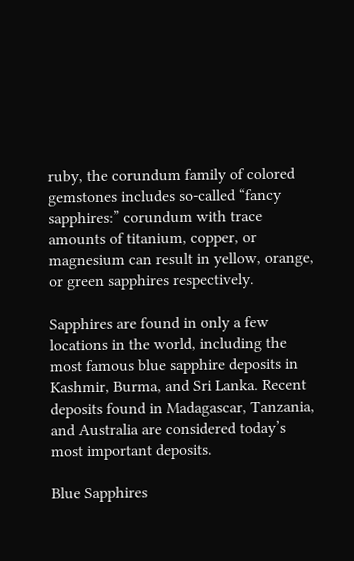ruby, the corundum family of colored gemstones includes so-called “fancy sapphires:” corundum with trace amounts of titanium, copper, or magnesium can result in yellow, orange, or green sapphires respectively.

Sapphires are found in only a few locations in the world, including the most famous blue sapphire deposits in Kashmir, Burma, and Sri Lanka. Recent deposits found in Madagascar, Tanzania, and Australia are considered today’s most important deposits.

Blue Sapphires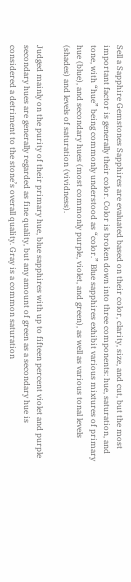Sell a Sapphire Gemstones Sapphires are evaluated based on their color, clarity, size, and cut, but the most important factor is generally their color. Color is broken down into three components: hue, saturation, and tone, with “hue” being commonly understood as “color.” Blue sapphires exhibit various mixtures of primary hue (blue), and secondary hues (most commonly purple, violet, and green), as well as various tonal levels (shades) and levels of saturation (vividness).

Judged mainly on the purity of their primary hue, blue sapphires with up to fifteen percent violet and purple secondary hues are generally regarded as fine quality, but any amount of green as a secondary hue is considered a detriment to the stone’s overall quality. Gray is a common saturation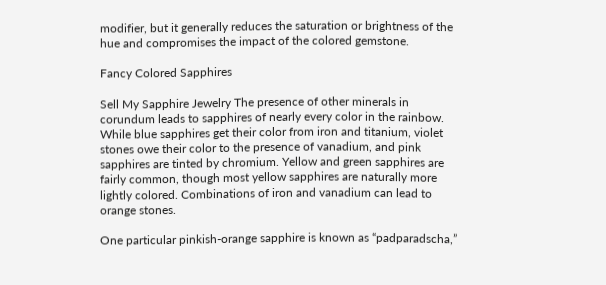modifier, but it generally reduces the saturation or brightness of the hue and compromises the impact of the colored gemstone.

Fancy Colored Sapphires

Sell My Sapphire Jewelry The presence of other minerals in corundum leads to sapphires of nearly every color in the rainbow. While blue sapphires get their color from iron and titanium, violet stones owe their color to the presence of vanadium, and pink sapphires are tinted by chromium. Yellow and green sapphires are fairly common, though most yellow sapphires are naturally more lightly colored. Combinations of iron and vanadium can lead to orange stones.

One particular pinkish-orange sapphire is known as “padparadscha,”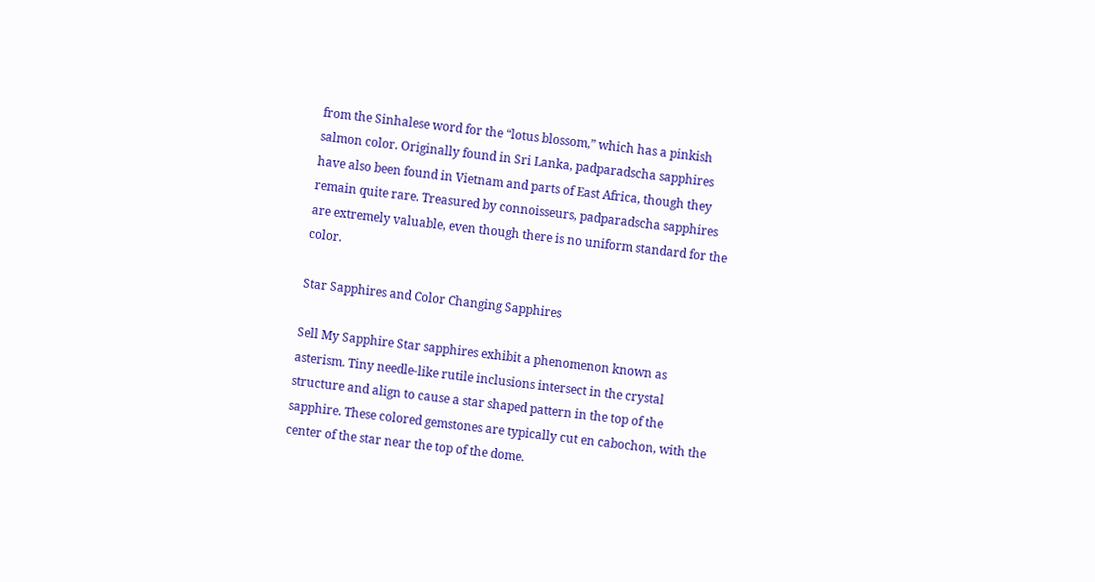from the Sinhalese word for the “lotus blossom,” which has a pinkish salmon color. Originally found in Sri Lanka, padparadscha sapphires have also been found in Vietnam and parts of East Africa, though they remain quite rare. Treasured by connoisseurs, padparadscha sapphires are extremely valuable, even though there is no uniform standard for the color.

Star Sapphires and Color Changing Sapphires

Sell My Sapphire Star sapphires exhibit a phenomenon known as asterism. Tiny needle-like rutile inclusions intersect in the crystal structure and align to cause a star shaped pattern in the top of the sapphire. These colored gemstones are typically cut en cabochon, with the center of the star near the top of the dome.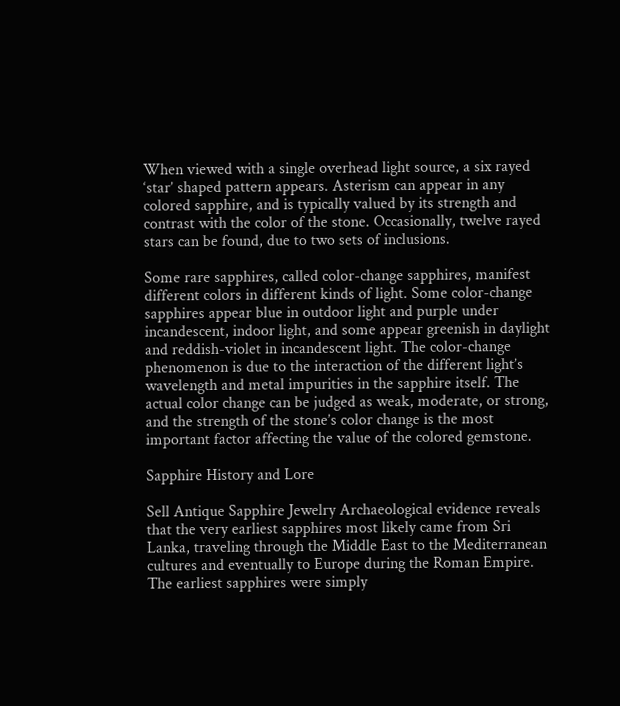When viewed with a single overhead light source, a six rayed ‘star’ shaped pattern appears. Asterism can appear in any colored sapphire, and is typically valued by its strength and contrast with the color of the stone. Occasionally, twelve rayed stars can be found, due to two sets of inclusions.

Some rare sapphires, called color-change sapphires, manifest different colors in different kinds of light. Some color-change sapphires appear blue in outdoor light and purple under incandescent, indoor light, and some appear greenish in daylight and reddish-violet in incandescent light. The color-change phenomenon is due to the interaction of the different light’s wavelength and metal impurities in the sapphire itself. The actual color change can be judged as weak, moderate, or strong, and the strength of the stone’s color change is the most important factor affecting the value of the colored gemstone.

Sapphire History and Lore

Sell Antique Sapphire Jewelry Archaeological evidence reveals that the very earliest sapphires most likely came from Sri Lanka, traveling through the Middle East to the Mediterranean cultures and eventually to Europe during the Roman Empire. The earliest sapphires were simply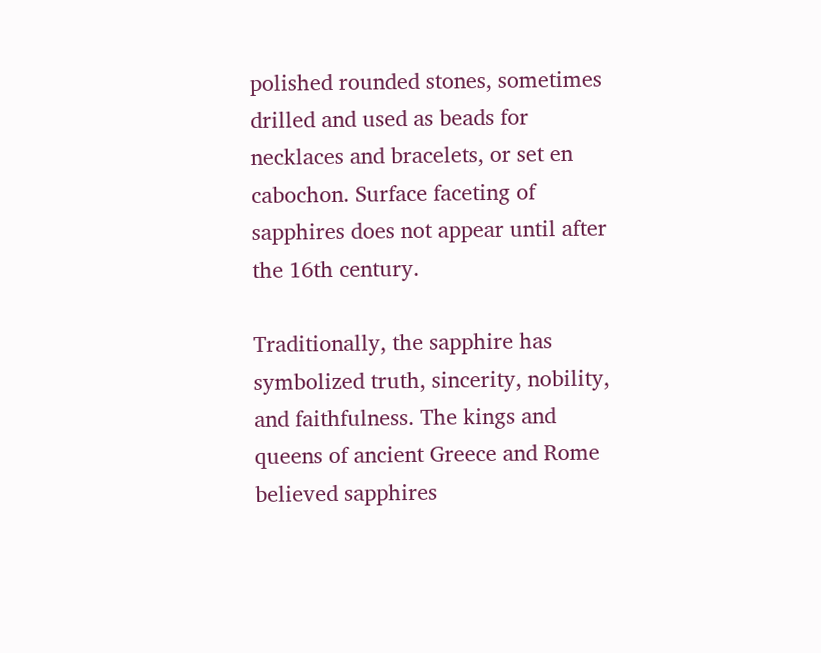polished rounded stones, sometimes drilled and used as beads for necklaces and bracelets, or set en cabochon. Surface faceting of sapphires does not appear until after the 16th century.

Traditionally, the sapphire has symbolized truth, sincerity, nobility, and faithfulness. The kings and queens of ancient Greece and Rome believed sapphires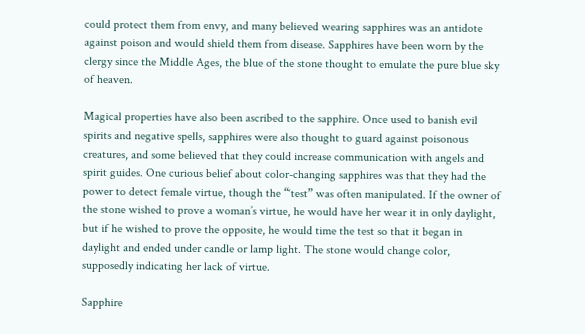could protect them from envy, and many believed wearing sapphires was an antidote against poison and would shield them from disease. Sapphires have been worn by the clergy since the Middle Ages, the blue of the stone thought to emulate the pure blue sky of heaven.

Magical properties have also been ascribed to the sapphire. Once used to banish evil spirits and negative spells, sapphires were also thought to guard against poisonous creatures, and some believed that they could increase communication with angels and spirit guides. One curious belief about color-changing sapphires was that they had the power to detect female virtue, though the “‘test” was often manipulated. If the owner of the stone wished to prove a woman’s virtue, he would have her wear it in only daylight, but if he wished to prove the opposite, he would time the test so that it began in daylight and ended under candle or lamp light. The stone would change color, supposedly indicating her lack of virtue.

Sapphire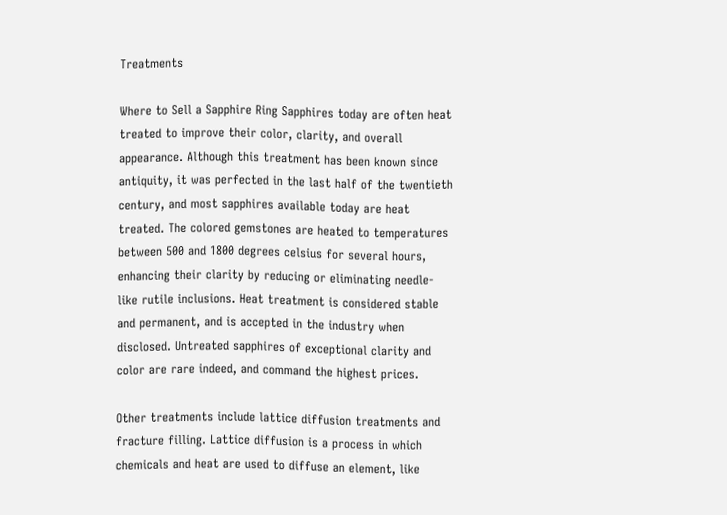Treatments

Where to Sell a Sapphire Ring Sapphires today are often heat treated to improve their color, clarity, and overall appearance. Although this treatment has been known since antiquity, it was perfected in the last half of the twentieth century, and most sapphires available today are heat treated. The colored gemstones are heated to temperatures between 500 and 1800 degrees celsius for several hours, enhancing their clarity by reducing or eliminating needle-like rutile inclusions. Heat treatment is considered stable and permanent, and is accepted in the industry when disclosed. Untreated sapphires of exceptional clarity and color are rare indeed, and command the highest prices.

Other treatments include lattice diffusion treatments and fracture filling. Lattice diffusion is a process in which chemicals and heat are used to diffuse an element, like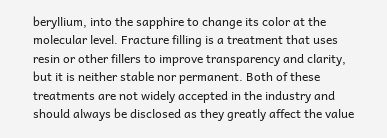beryllium, into the sapphire to change its color at the molecular level. Fracture filling is a treatment that uses resin or other fillers to improve transparency and clarity, but it is neither stable nor permanent. Both of these treatments are not widely accepted in the industry and should always be disclosed as they greatly affect the value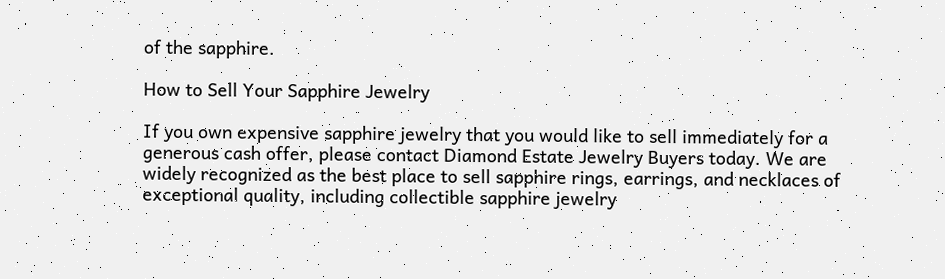of the sapphire.

How to Sell Your Sapphire Jewelry

If you own expensive sapphire jewelry that you would like to sell immediately for a generous cash offer, please contact Diamond Estate Jewelry Buyers today. We are widely recognized as the best place to sell sapphire rings, earrings, and necklaces of exceptional quality, including collectible sapphire jewelry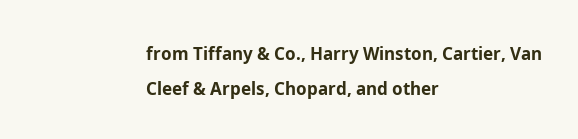from Tiffany & Co., Harry Winston, Cartier, Van Cleef & Arpels, Chopard, and other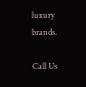luxury brands.

Call Us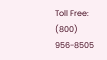Toll Free: (800) 956-8505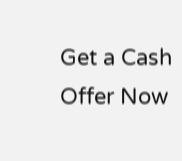Get a Cash Offer Now